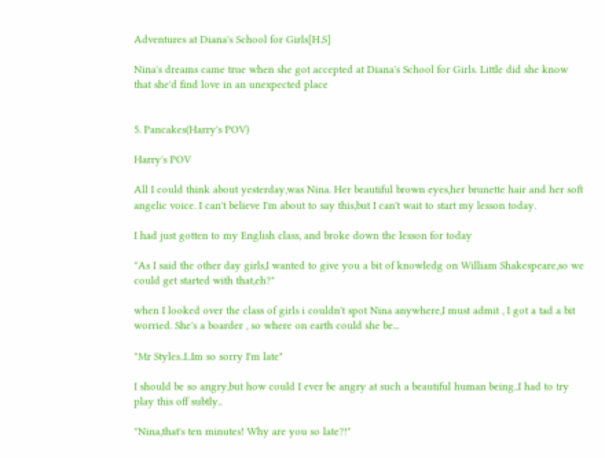Adventures at Diana's School for Girls[H.S]

Nina's dreams came true when she got accepted at Diana's School for Girls. Little did she know that she'd find love in an unexpected place


5. Pancakes(Harry's POV)

Harry's POV

All I could think about yesterday,was Nina. Her beautiful brown eyes,her brunette hair and her soft angelic voice. I can't believe I'm about to say this,but I can't wait to start my lesson today.

I had just gotten to my English class, and broke down the lesson for today

"As I said the other day girls,I wanted to give you a bit of knowledg on William Shakespeare,so we could get started with that,eh?"

when I looked over the class of girls i couldn't spot Nina anywhere,I must admit , I got a tad a bit worried. She's a boarder , so where on earth could she be...

"Mr Styles..I..Im so sorry I'm late"

I should be so angry,but how could I ever be angry at such a beautiful human being..I had to try play this off subtly..

"Nina,that's ten minutes! Why are you so late?!"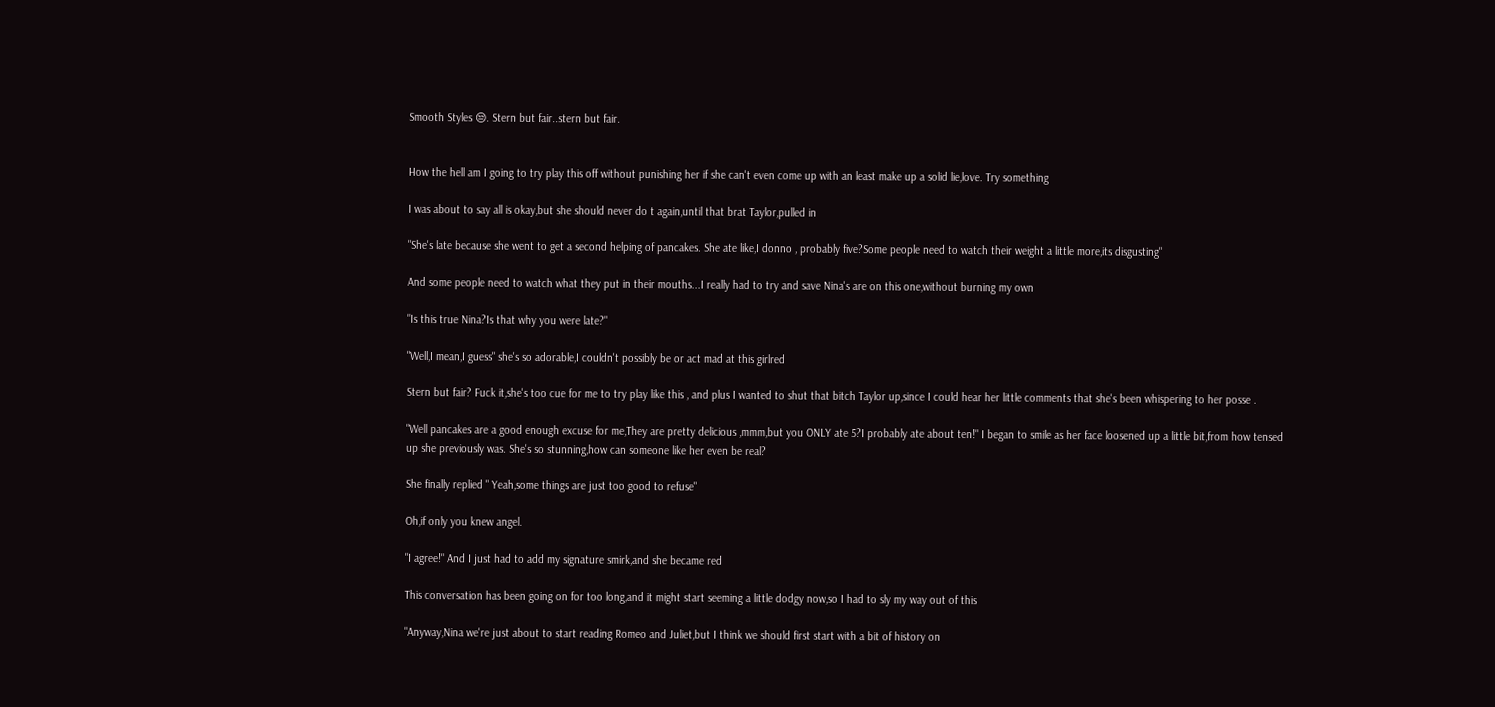Smooth Styles 😒. Stern but fair..stern but fair.


How the hell am I going to try play this off without punishing her if she can't even come up with an least make up a solid lie,love. Try something

I was about to say all is okay,but she should never do t again,until that brat Taylor,pulled in

"She's late because she went to get a second helping of pancakes. She ate like,I donno , probably five?Some people need to watch their weight a little more,its disgusting"

And some people need to watch what they put in their mouths...I really had to try and save Nina's are on this one,without burning my own

"Is this true Nina?Is that why you were late?"

"Well,I mean,I guess" she's so adorable,I couldn't possibly be or act mad at this girlred

Stern but fair? Fuck it,she's too cue for me to try play like this , and plus I wanted to shut that bitch Taylor up,since I could hear her little comments that she's been whispering to her posse .

"Well pancakes are a good enough excuse for me,They are pretty delicious ,mmm,but you ONLY ate 5?I probably ate about ten!" I began to smile as her face loosened up a little bit,from how tensed up she previously was. She's so stunning,how can someone like her even be real?

She finally replied " Yeah,some things are just too good to refuse"

Oh,if only you knew angel.

"I agree!" And I just had to add my signature smirk,and she became red

This conversation has been going on for too long,and it might start seeming a little dodgy now,so I had to sly my way out of this

"Anyway,Nina we're just about to start reading Romeo and Juliet,but I think we should first start with a bit of history on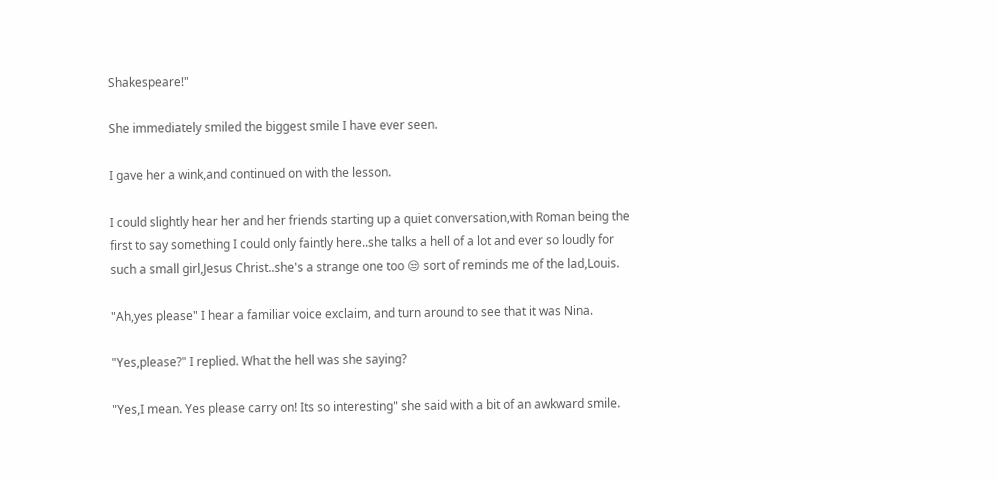Shakespeare!"

She immediately smiled the biggest smile I have ever seen.

I gave her a wink,and continued on with the lesson.

I could slightly hear her and her friends starting up a quiet conversation,with Roman being the first to say something I could only faintly here..she talks a hell of a lot and ever so loudly for such a small girl,Jesus Christ..she's a strange one too 😒 sort of reminds me of the lad,Louis.

"Ah,yes please" I hear a familiar voice exclaim, and turn around to see that it was Nina.

"Yes,please?" I replied. What the hell was she saying?

"Yes,I mean. Yes please carry on! Its so interesting" she said with a bit of an awkward smile.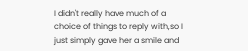I didn't really have much of a choice of things to reply with,so I just simply gave her a smile and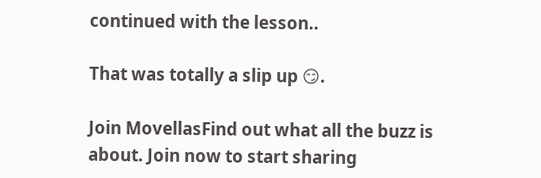continued with the lesson..

That was totally a slip up 😏.

Join MovellasFind out what all the buzz is about. Join now to start sharing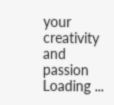your creativity and passion
Loading ...